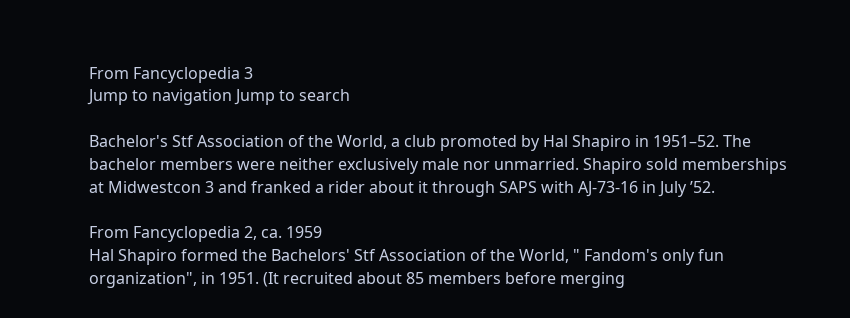From Fancyclopedia 3
Jump to navigation Jump to search

Bachelor's Stf Association of the World, a club promoted by Hal Shapiro in 1951–52. The bachelor members were neither exclusively male nor unmarried. Shapiro sold memberships at Midwestcon 3 and franked a rider about it through SAPS with AJ-73-16 in July ’52.

From Fancyclopedia 2, ca. 1959
Hal Shapiro formed the Bachelors' Stf Association of the World, " Fandom's only fun organization", in 1951. (It recruited about 85 members before merging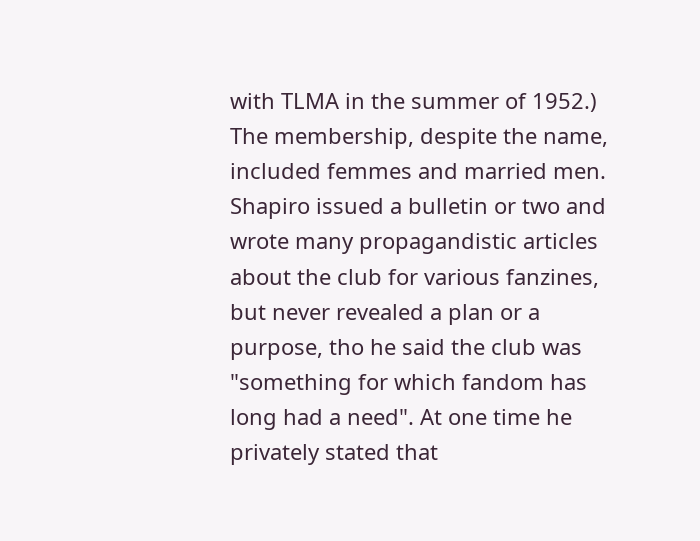with TLMA in the summer of 1952.) The membership, despite the name, included femmes and married men. Shapiro issued a bulletin or two and wrote many propagandistic articles about the club for various fanzines, but never revealed a plan or a purpose, tho he said the club was "something for which fandom has long had a need". At one time he privately stated that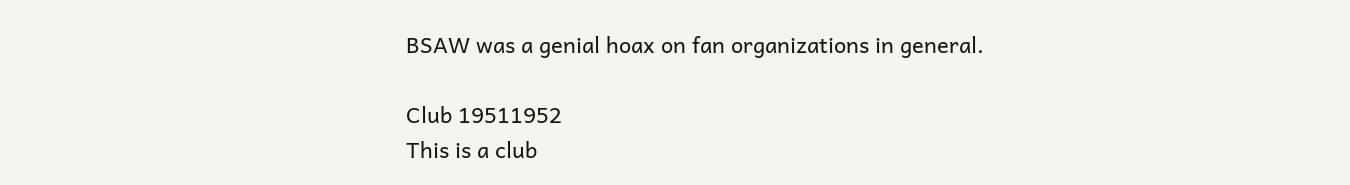BSAW was a genial hoax on fan organizations in general.

Club 19511952
This is a club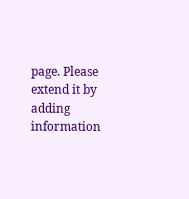page. Please extend it by adding information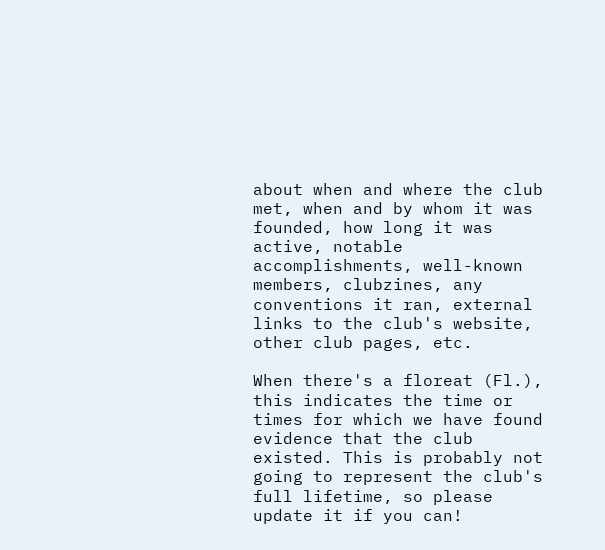about when and where the club met, when and by whom it was founded, how long it was active, notable accomplishments, well-known members, clubzines, any conventions it ran, external links to the club's website, other club pages, etc.

When there's a floreat (Fl.), this indicates the time or times for which we have found evidence that the club existed. This is probably not going to represent the club's full lifetime, so please update it if you can!